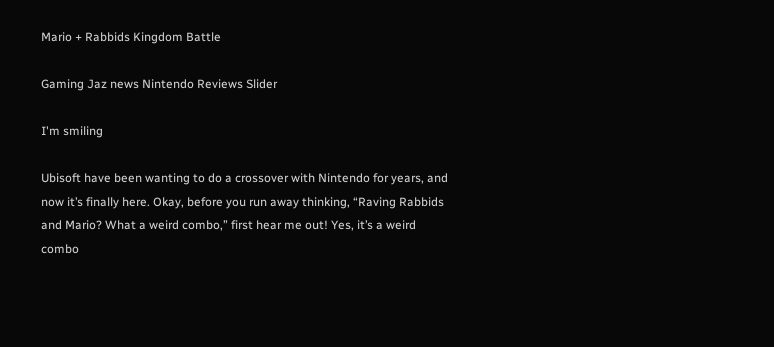Mario + Rabbids Kingdom Battle

Gaming Jaz news Nintendo Reviews Slider

I'm smiling

Ubisoft have been wanting to do a crossover with Nintendo for years, and now it’s finally here. Okay, before you run away thinking, “Raving Rabbids and Mario? What a weird combo,” first hear me out! Yes, it’s a weird combo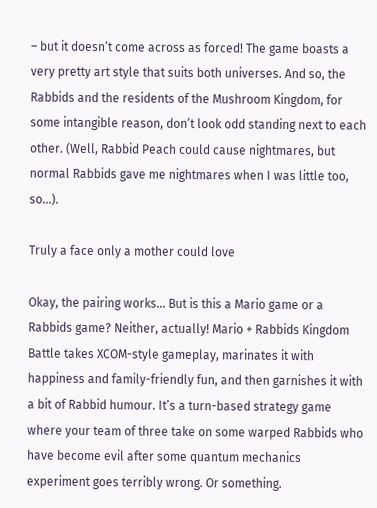– but it doesn’t come across as forced! The game boasts a very pretty art style that suits both universes. And so, the Rabbids and the residents of the Mushroom Kingdom, for some intangible reason, don’t look odd standing next to each other. (Well, Rabbid Peach could cause nightmares, but normal Rabbids gave me nightmares when I was little too, so…).

Truly a face only a mother could love

Okay, the pairing works… But is this a Mario game or a Rabbids game? Neither, actually! Mario + Rabbids Kingdom Battle takes XCOM-style gameplay, marinates it with happiness and family-friendly fun, and then garnishes it with a bit of Rabbid humour. It’s a turn-based strategy game where your team of three take on some warped Rabbids who have become evil after some quantum mechanics experiment goes terribly wrong. Or something.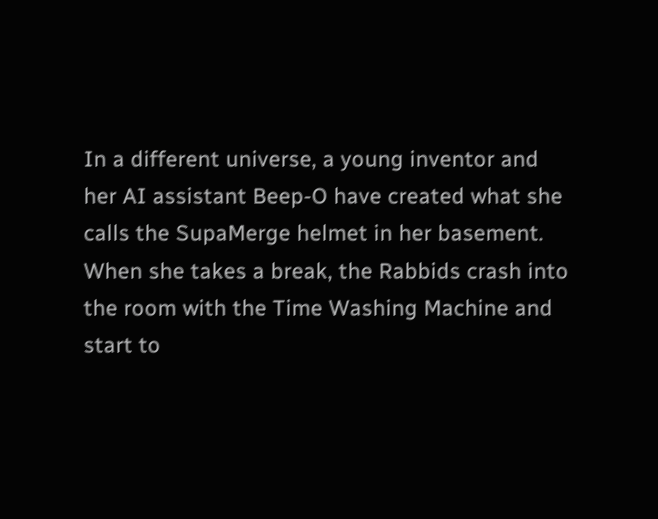In a different universe, a young inventor and her AI assistant Beep-O have created what she calls the SupaMerge helmet in her basement. When she takes a break, the Rabbids crash into the room with the Time Washing Machine and start to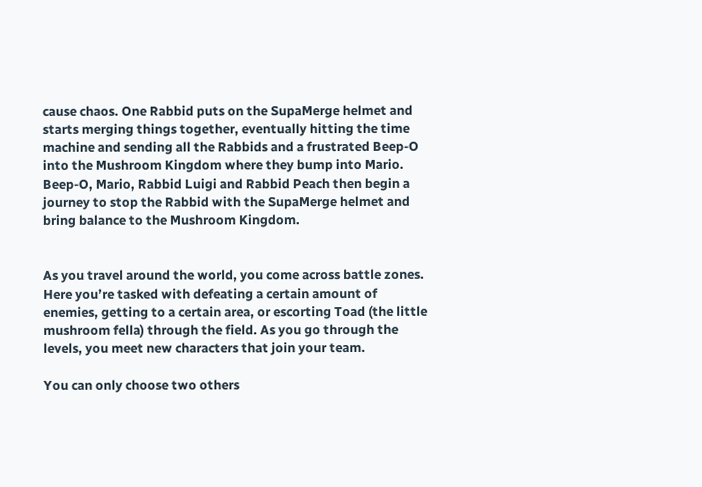cause chaos. One Rabbid puts on the SupaMerge helmet and starts merging things together, eventually hitting the time machine and sending all the Rabbids and a frustrated Beep-O into the Mushroom Kingdom where they bump into Mario. Beep-O, Mario, Rabbid Luigi and Rabbid Peach then begin a journey to stop the Rabbid with the SupaMerge helmet and bring balance to the Mushroom Kingdom.


As you travel around the world, you come across battle zones. Here you’re tasked with defeating a certain amount of enemies, getting to a certain area, or escorting Toad (the little mushroom fella) through the field. As you go through the levels, you meet new characters that join your team.

You can only choose two others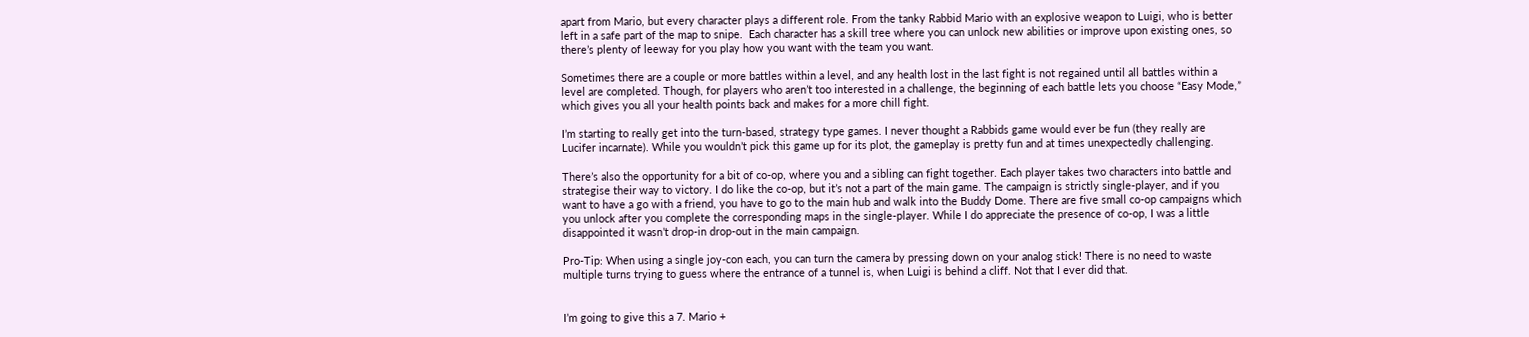apart from Mario, but every character plays a different role. From the tanky Rabbid Mario with an explosive weapon to Luigi, who is better left in a safe part of the map to snipe.  Each character has a skill tree where you can unlock new abilities or improve upon existing ones, so there’s plenty of leeway for you play how you want with the team you want.

Sometimes there are a couple or more battles within a level, and any health lost in the last fight is not regained until all battles within a level are completed. Though, for players who aren’t too interested in a challenge, the beginning of each battle lets you choose “Easy Mode,” which gives you all your health points back and makes for a more chill fight.

I’m starting to really get into the turn-based, strategy type games. I never thought a Rabbids game would ever be fun (they really are Lucifer incarnate). While you wouldn’t pick this game up for its plot, the gameplay is pretty fun and at times unexpectedly challenging.

There’s also the opportunity for a bit of co-op, where you and a sibling can fight together. Each player takes two characters into battle and strategise their way to victory. I do like the co-op, but it’s not a part of the main game. The campaign is strictly single-player, and if you want to have a go with a friend, you have to go to the main hub and walk into the Buddy Dome. There are five small co-op campaigns which you unlock after you complete the corresponding maps in the single-player. While I do appreciate the presence of co-op, I was a little disappointed it wasn’t drop-in drop-out in the main campaign.

Pro-Tip: When using a single joy-con each, you can turn the camera by pressing down on your analog stick! There is no need to waste multiple turns trying to guess where the entrance of a tunnel is, when Luigi is behind a cliff. Not that I ever did that.


I’m going to give this a 7. Mario +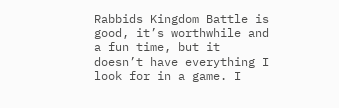Rabbids Kingdom Battle is good, it’s worthwhile and a fun time, but it doesn’t have everything I look for in a game. I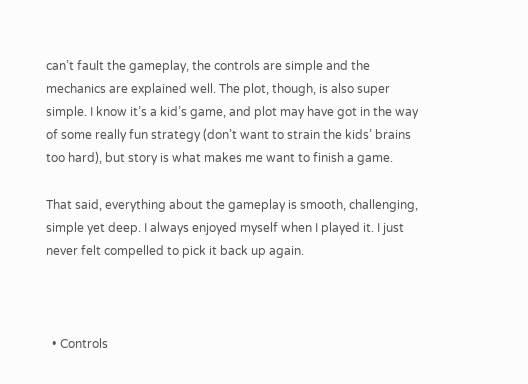can’t fault the gameplay, the controls are simple and the mechanics are explained well. The plot, though, is also super simple. I know it’s a kid’s game, and plot may have got in the way of some really fun strategy (don’t want to strain the kids’ brains too hard), but story is what makes me want to finish a game.

That said, everything about the gameplay is smooth, challenging, simple yet deep. I always enjoyed myself when I played it. I just never felt compelled to pick it back up again.



  • Controls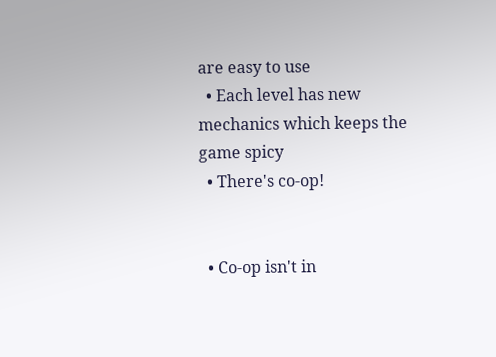are easy to use
  • Each level has new mechanics which keeps the game spicy
  • There's co-op!


  • Co-op isn't in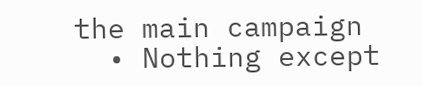the main campaign
  • Nothing except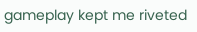gameplay kept me riveted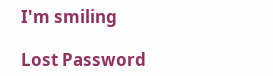I'm smiling

Lost Password